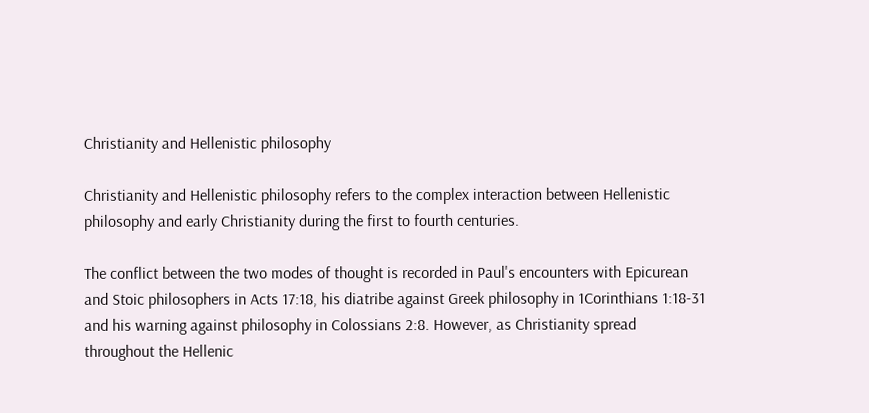Christianity and Hellenistic philosophy

Christianity and Hellenistic philosophy refers to the complex interaction between Hellenistic philosophy and early Christianity during the first to fourth centuries.

The conflict between the two modes of thought is recorded in Paul's encounters with Epicurean and Stoic philosophers in Acts 17:18, his diatribe against Greek philosophy in 1Corinthians 1:18-31 and his warning against philosophy in Colossians 2:8. However, as Christianity spread throughout the Hellenic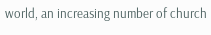world, an increasing number of church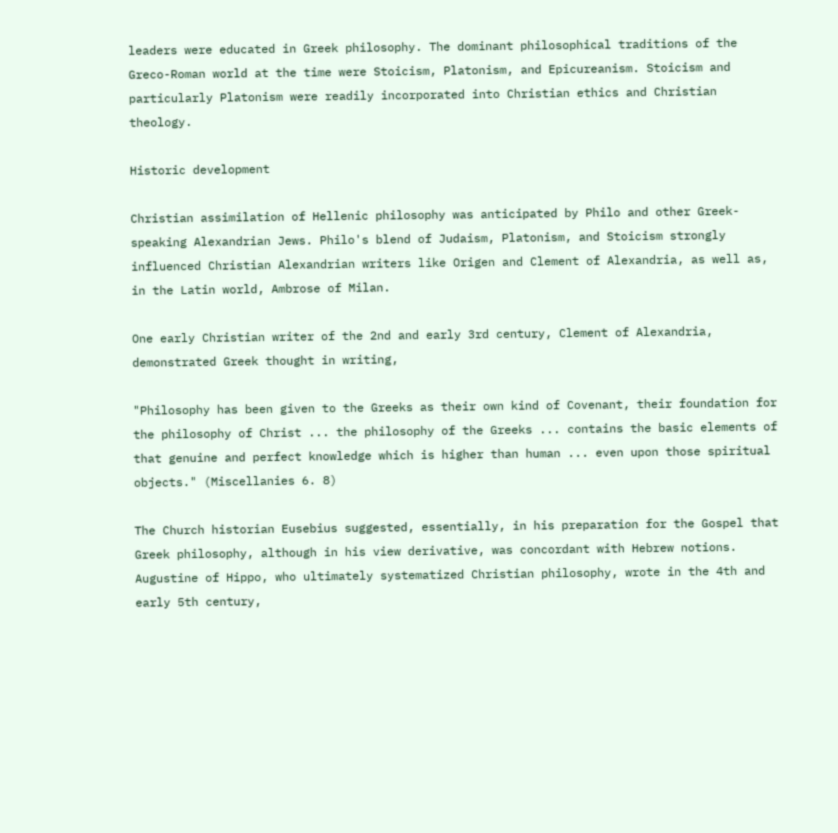leaders were educated in Greek philosophy. The dominant philosophical traditions of the Greco-Roman world at the time were Stoicism, Platonism, and Epicureanism. Stoicism and particularly Platonism were readily incorporated into Christian ethics and Christian theology.

Historic development

Christian assimilation of Hellenic philosophy was anticipated by Philo and other Greek-speaking Alexandrian Jews. Philo's blend of Judaism, Platonism, and Stoicism strongly influenced Christian Alexandrian writers like Origen and Clement of Alexandria, as well as, in the Latin world, Ambrose of Milan.

One early Christian writer of the 2nd and early 3rd century, Clement of Alexandria, demonstrated Greek thought in writing,

"Philosophy has been given to the Greeks as their own kind of Covenant, their foundation for the philosophy of Christ ... the philosophy of the Greeks ... contains the basic elements of that genuine and perfect knowledge which is higher than human ... even upon those spiritual objects." (Miscellanies 6. 8)

The Church historian Eusebius suggested, essentially, in his preparation for the Gospel that Greek philosophy, although in his view derivative, was concordant with Hebrew notions. Augustine of Hippo, who ultimately systematized Christian philosophy, wrote in the 4th and early 5th century,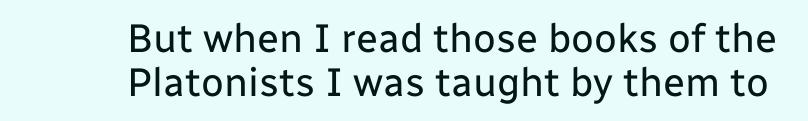But when I read those books of the Platonists I was taught by them to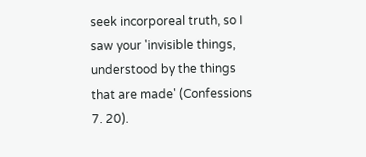seek incorporeal truth, so I saw your 'invisible things, understood by the things that are made' (Confessions 7. 20).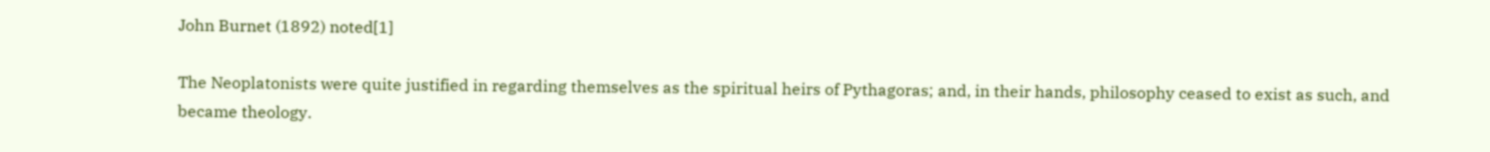John Burnet (1892) noted[1]

The Neoplatonists were quite justified in regarding themselves as the spiritual heirs of Pythagoras; and, in their hands, philosophy ceased to exist as such, and became theology.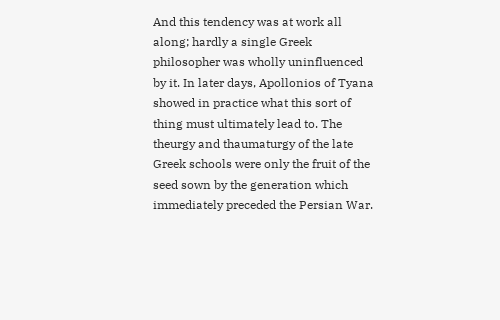And this tendency was at work all along; hardly a single Greek philosopher was wholly uninfluenced by it. In later days, Apollonios of Tyana showed in practice what this sort of thing must ultimately lead to. The theurgy and thaumaturgy of the late Greek schools were only the fruit of the seed sown by the generation which immediately preceded the Persian War.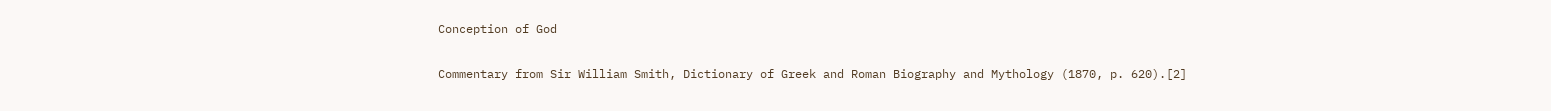Conception of God

Commentary from Sir William Smith, Dictionary of Greek and Roman Biography and Mythology (1870, p. 620).[2]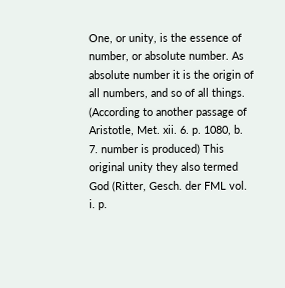One, or unity, is the essence of number, or absolute number. As absolute number it is the origin of all numbers, and so of all things. (According to another passage of Aristotle, Met. xii. 6. p. 1080, b. 7. number is produced) This original unity they also termed God (Ritter, Gesch. der FML vol. i. p.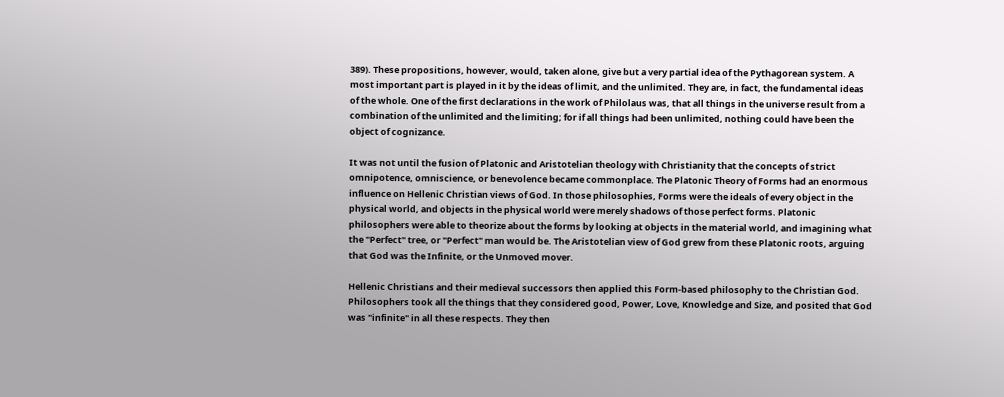389). These propositions, however, would, taken alone, give but a very partial idea of the Pythagorean system. A most important part is played in it by the ideas of limit, and the unlimited. They are, in fact, the fundamental ideas of the whole. One of the first declarations in the work of Philolaus was, that all things in the universe result from a combination of the unlimited and the limiting; for if all things had been unlimited, nothing could have been the object of cognizance.

It was not until the fusion of Platonic and Aristotelian theology with Christianity that the concepts of strict omnipotence, omniscience, or benevolence became commonplace. The Platonic Theory of Forms had an enormous influence on Hellenic Christian views of God. In those philosophies, Forms were the ideals of every object in the physical world, and objects in the physical world were merely shadows of those perfect forms. Platonic philosophers were able to theorize about the forms by looking at objects in the material world, and imagining what the "Perfect" tree, or "Perfect" man would be. The Aristotelian view of God grew from these Platonic roots, arguing that God was the Infinite, or the Unmoved mover.

Hellenic Christians and their medieval successors then applied this Form-based philosophy to the Christian God. Philosophers took all the things that they considered good, Power, Love, Knowledge and Size, and posited that God was "infinite" in all these respects. They then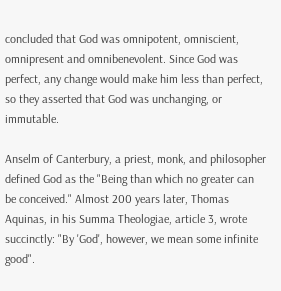concluded that God was omnipotent, omniscient, omnipresent and omnibenevolent. Since God was perfect, any change would make him less than perfect, so they asserted that God was unchanging, or immutable.

Anselm of Canterbury, a priest, monk, and philosopher defined God as the "Being than which no greater can be conceived." Almost 200 years later, Thomas Aquinas, in his Summa Theologiae, article 3, wrote succinctly: "By 'God', however, we mean some infinite good".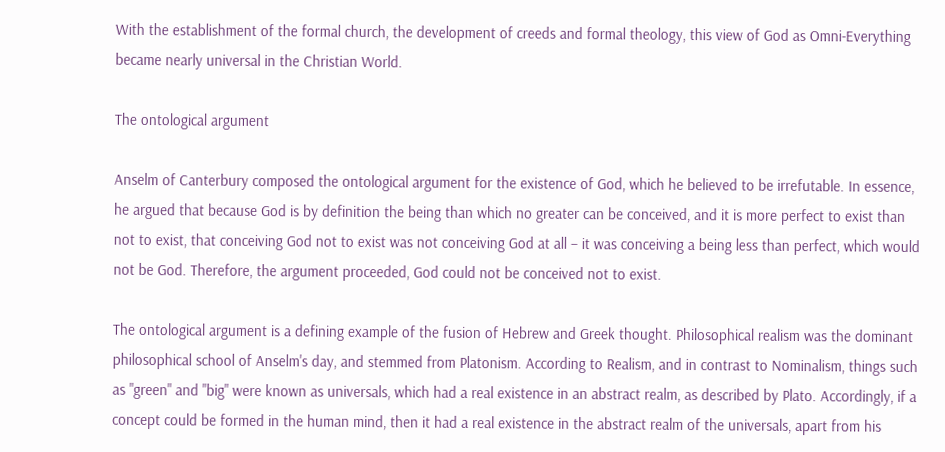With the establishment of the formal church, the development of creeds and formal theology, this view of God as Omni-Everything became nearly universal in the Christian World.

The ontological argument

Anselm of Canterbury composed the ontological argument for the existence of God, which he believed to be irrefutable. In essence, he argued that because God is by definition the being than which no greater can be conceived, and it is more perfect to exist than not to exist, that conceiving God not to exist was not conceiving God at all – it was conceiving a being less than perfect, which would not be God. Therefore, the argument proceeded, God could not be conceived not to exist.

The ontological argument is a defining example of the fusion of Hebrew and Greek thought. Philosophical realism was the dominant philosophical school of Anselm's day, and stemmed from Platonism. According to Realism, and in contrast to Nominalism, things such as "green" and "big" were known as universals, which had a real existence in an abstract realm, as described by Plato. Accordingly, if a concept could be formed in the human mind, then it had a real existence in the abstract realm of the universals, apart from his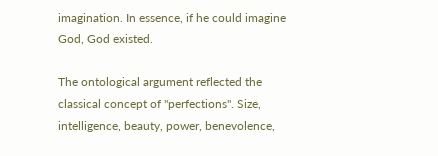imagination. In essence, if he could imagine God, God existed.

The ontological argument reflected the classical concept of "perfections". Size, intelligence, beauty, power, benevolence,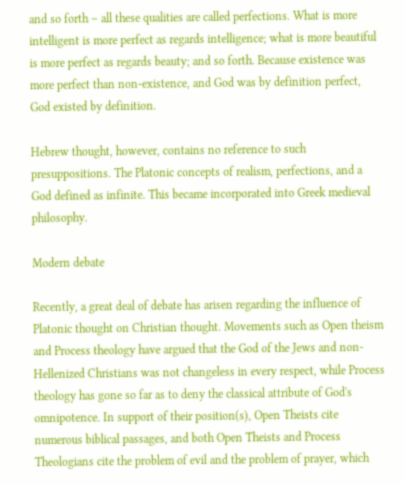and so forth – all these qualities are called perfections. What is more intelligent is more perfect as regards intelligence; what is more beautiful is more perfect as regards beauty; and so forth. Because existence was more perfect than non-existence, and God was by definition perfect, God existed by definition.

Hebrew thought, however, contains no reference to such presuppositions. The Platonic concepts of realism, perfections, and a God defined as infinite. This became incorporated into Greek medieval philosophy.

Modern debate

Recently, a great deal of debate has arisen regarding the influence of Platonic thought on Christian thought. Movements such as Open theism and Process theology have argued that the God of the Jews and non-Hellenized Christians was not changeless in every respect, while Process theology has gone so far as to deny the classical attribute of God's omnipotence. In support of their position(s), Open Theists cite numerous biblical passages, and both Open Theists and Process Theologians cite the problem of evil and the problem of prayer, which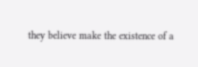they believe make the existence of a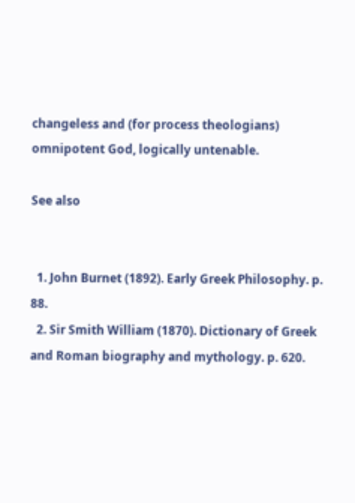changeless and (for process theologians) omnipotent God, logically untenable.

See also


  1. John Burnet (1892). Early Greek Philosophy. p. 88.
  2. Sir Smith William (1870). Dictionary of Greek and Roman biography and mythology. p. 620.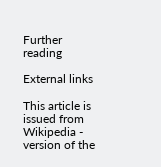Further reading

External links

This article is issued from Wikipedia - version of the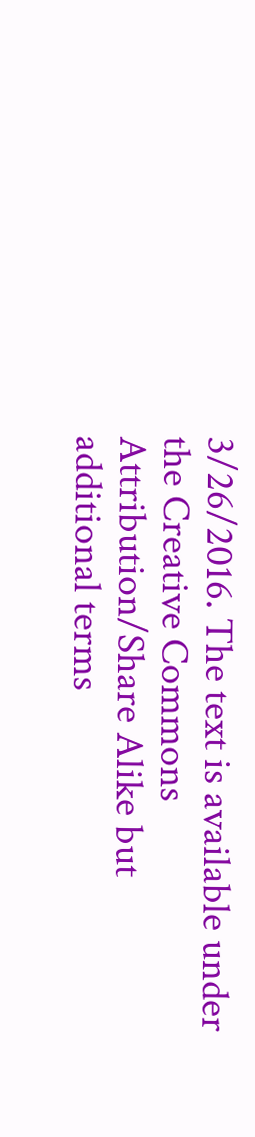3/26/2016. The text is available under the Creative Commons Attribution/Share Alike but additional terms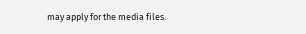may apply for the media files.